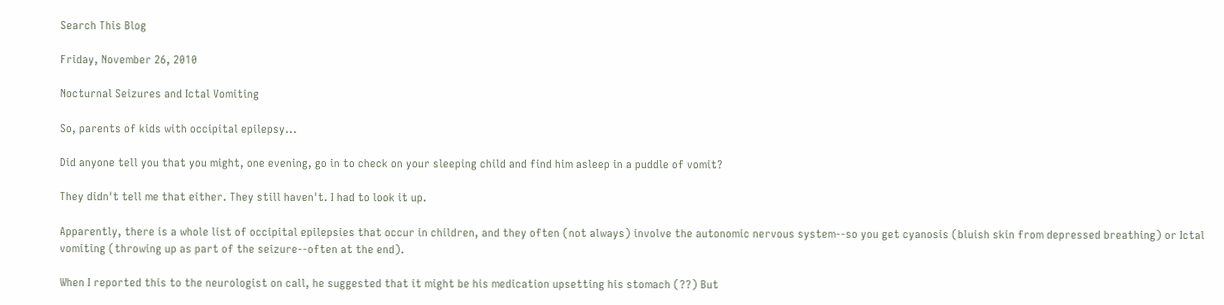Search This Blog

Friday, November 26, 2010

Nocturnal Seizures and Ictal Vomiting

So, parents of kids with occipital epilepsy...

Did anyone tell you that you might, one evening, go in to check on your sleeping child and find him asleep in a puddle of vomit?

They didn't tell me that either. They still haven't. I had to look it up.

Apparently, there is a whole list of occipital epilepsies that occur in children, and they often (not always) involve the autonomic nervous system--so you get cyanosis (bluish skin from depressed breathing) or Ictal vomiting (throwing up as part of the seizure--often at the end).

When I reported this to the neurologist on call, he suggested that it might be his medication upsetting his stomach (??) But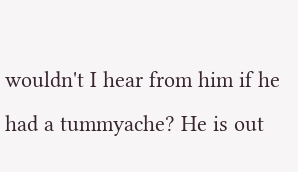wouldn't I hear from him if he had a tummyache? He is out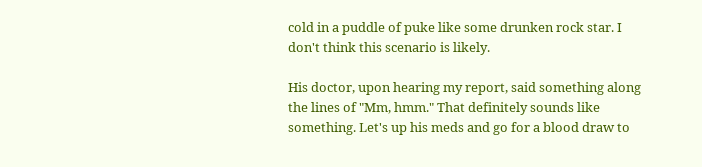cold in a puddle of puke like some drunken rock star. I don't think this scenario is likely.

His doctor, upon hearing my report, said something along the lines of "Mm, hmm." That definitely sounds like something. Let's up his meds and go for a blood draw to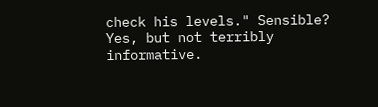check his levels." Sensible? Yes, but not terribly informative.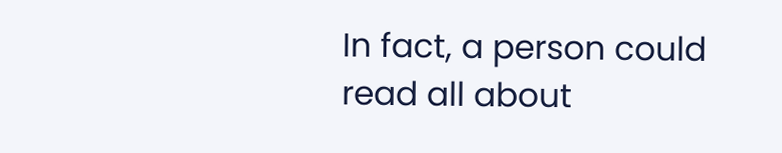In fact, a person could read all about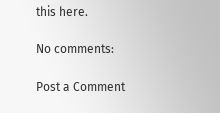this here.

No comments:

Post a Comment